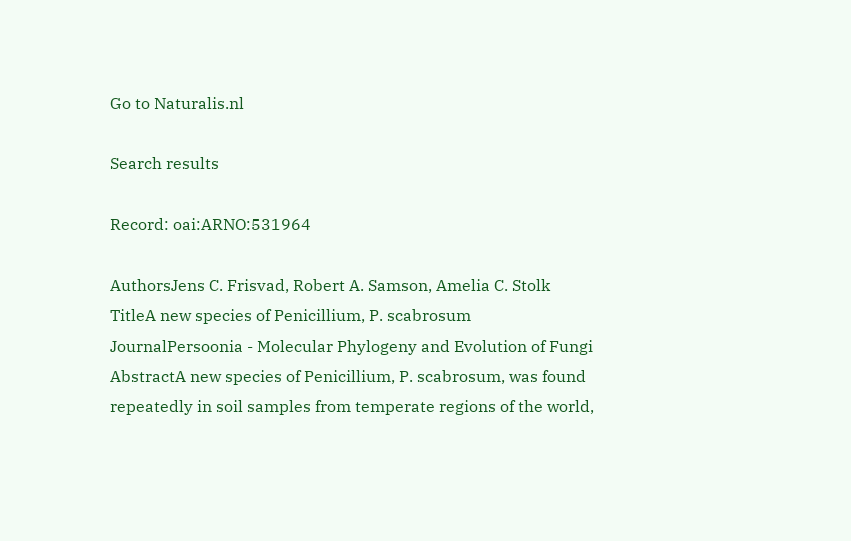Go to Naturalis.nl

Search results

Record: oai:ARNO:531964

AuthorsJens C. Frisvad, Robert A. Samson, Amelia C. Stolk
TitleA new species of Penicillium, P. scabrosum
JournalPersoonia - Molecular Phylogeny and Evolution of Fungi
AbstractA new species of Penicillium, P. scabrosum, was found repeatedly in soil samples from temperate regions of the world,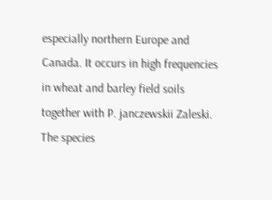especially northern Europe and Canada. It occurs in high frequencies in wheat and barley field soils together with P. janczewskii Zaleski. The species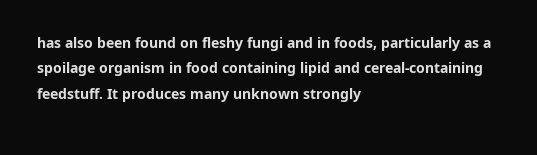has also been found on fleshy fungi and in foods, particularly as a spoilage organism in food containing lipid and cereal-containing feedstuff. It produces many unknown strongly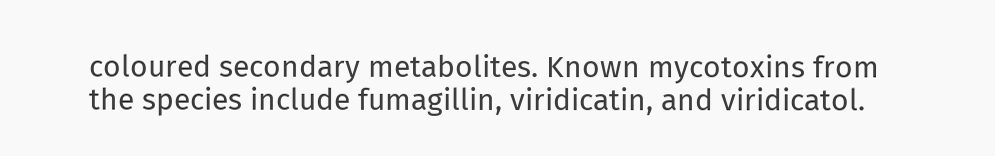coloured secondary metabolites. Known mycotoxins from the species include fumagillin, viridicatin, and viridicatol.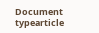Document typearticle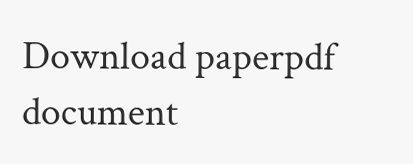Download paperpdf document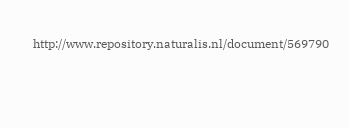http://www.repository.naturalis.nl/document/569790